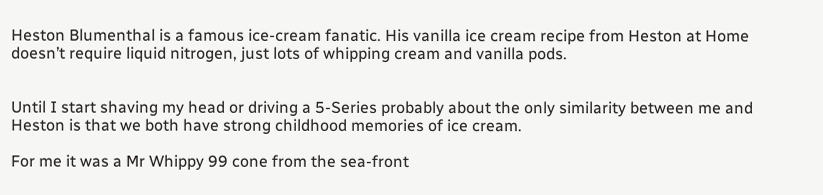Heston Blumenthal is a famous ice-cream fanatic. His vanilla ice cream recipe from Heston at Home doesn’t require liquid nitrogen, just lots of whipping cream and vanilla pods.


Until I start shaving my head or driving a 5-Series probably about the only similarity between me and Heston is that we both have strong childhood memories of ice cream.

For me it was a Mr Whippy 99 cone from the sea-front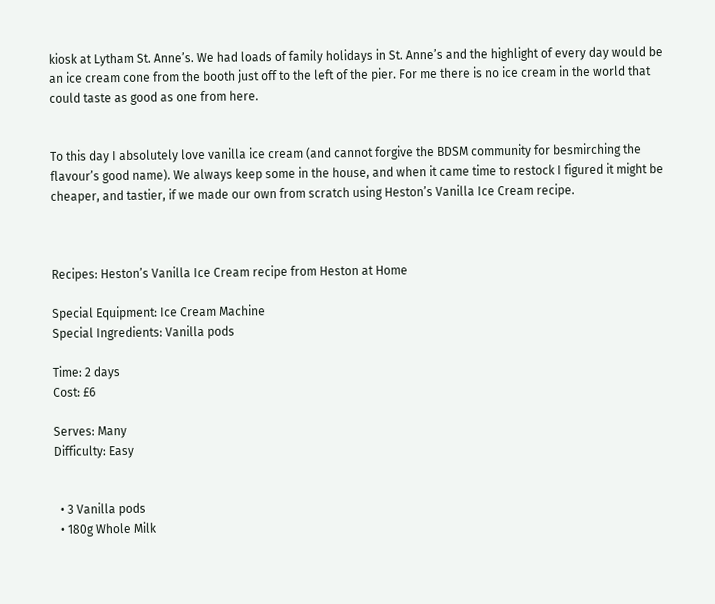kiosk at Lytham St. Anne’s. We had loads of family holidays in St. Anne’s and the highlight of every day would be an ice cream cone from the booth just off to the left of the pier. For me there is no ice cream in the world that could taste as good as one from here.


To this day I absolutely love vanilla ice cream (and cannot forgive the BDSM community for besmirching the flavour’s good name). We always keep some in the house, and when it came time to restock I figured it might be cheaper, and tastier, if we made our own from scratch using Heston’s Vanilla Ice Cream recipe.



Recipes: Heston’s Vanilla Ice Cream recipe from Heston at Home

Special Equipment: Ice Cream Machine
Special Ingredients: Vanilla pods

Time: 2 days
Cost: £6

Serves: Many
Difficulty: Easy


  • 3 Vanilla pods
  • 180g Whole Milk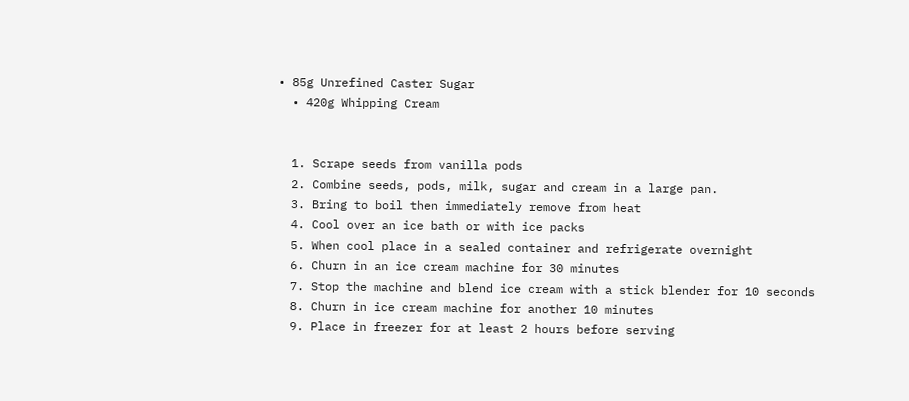• 85g Unrefined Caster Sugar
  • 420g Whipping Cream


  1. Scrape seeds from vanilla pods
  2. Combine seeds, pods, milk, sugar and cream in a large pan.
  3. Bring to boil then immediately remove from heat
  4. Cool over an ice bath or with ice packs
  5. When cool place in a sealed container and refrigerate overnight
  6. Churn in an ice cream machine for 30 minutes
  7. Stop the machine and blend ice cream with a stick blender for 10 seconds
  8. Churn in ice cream machine for another 10 minutes
  9. Place in freezer for at least 2 hours before serving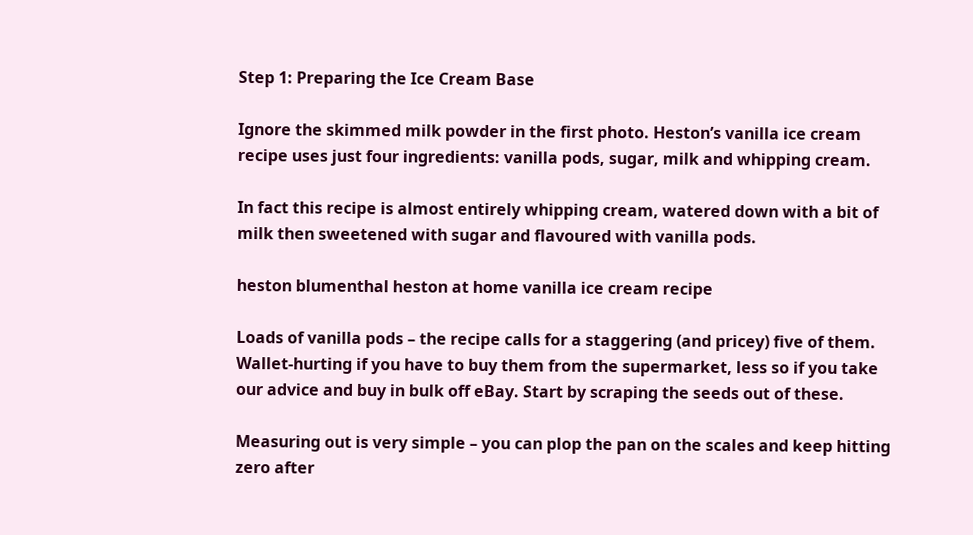Step 1: Preparing the Ice Cream Base

Ignore the skimmed milk powder in the first photo. Heston’s vanilla ice cream recipe uses just four ingredients: vanilla pods, sugar, milk and whipping cream.

In fact this recipe is almost entirely whipping cream, watered down with a bit of milk then sweetened with sugar and flavoured with vanilla pods.

heston blumenthal heston at home vanilla ice cream recipe

Loads of vanilla pods – the recipe calls for a staggering (and pricey) five of them. Wallet-hurting if you have to buy them from the supermarket, less so if you take our advice and buy in bulk off eBay. Start by scraping the seeds out of these.

Measuring out is very simple – you can plop the pan on the scales and keep hitting zero after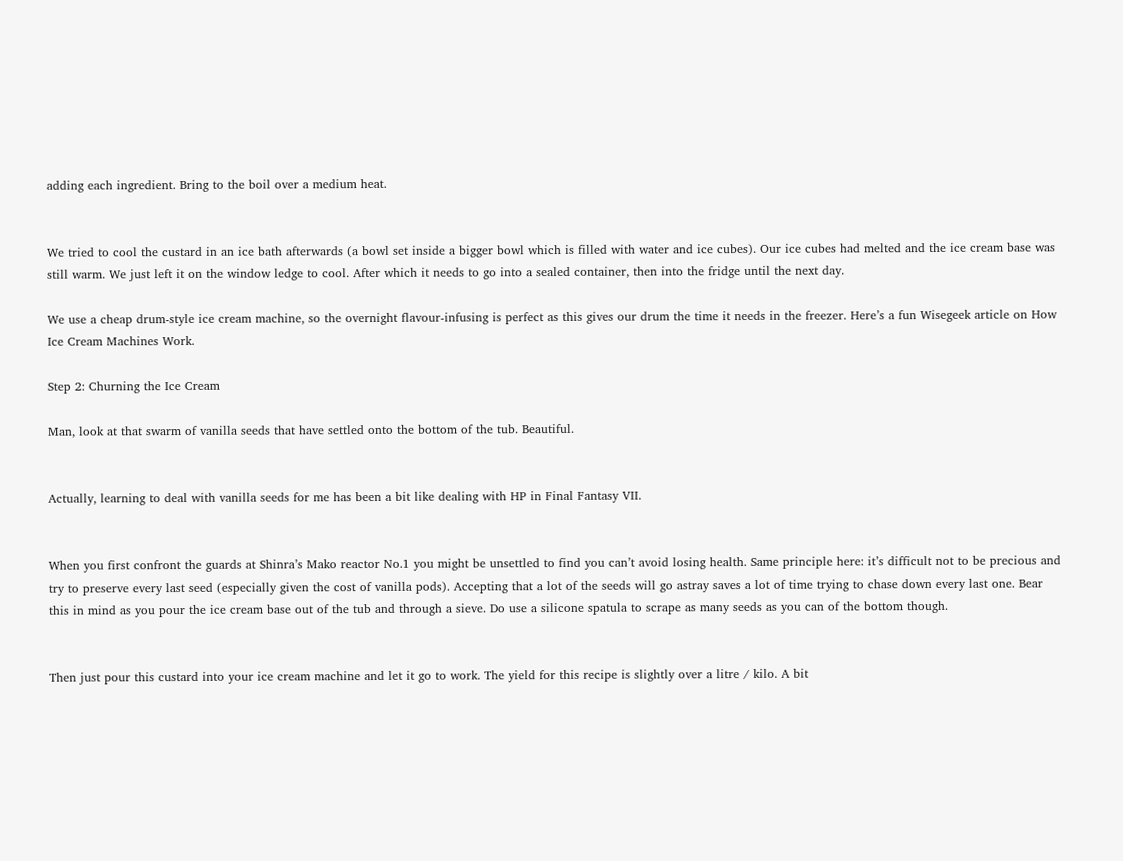adding each ingredient. Bring to the boil over a medium heat.


We tried to cool the custard in an ice bath afterwards (a bowl set inside a bigger bowl which is filled with water and ice cubes). Our ice cubes had melted and the ice cream base was still warm. We just left it on the window ledge to cool. After which it needs to go into a sealed container, then into the fridge until the next day.

We use a cheap drum-style ice cream machine, so the overnight flavour-infusing is perfect as this gives our drum the time it needs in the freezer. Here’s a fun Wisegeek article on How Ice Cream Machines Work.

Step 2: Churning the Ice Cream

Man, look at that swarm of vanilla seeds that have settled onto the bottom of the tub. Beautiful.


Actually, learning to deal with vanilla seeds for me has been a bit like dealing with HP in Final Fantasy VII.


When you first confront the guards at Shinra’s Mako reactor No.1 you might be unsettled to find you can’t avoid losing health. Same principle here: it’s difficult not to be precious and try to preserve every last seed (especially given the cost of vanilla pods). Accepting that a lot of the seeds will go astray saves a lot of time trying to chase down every last one. Bear this in mind as you pour the ice cream base out of the tub and through a sieve. Do use a silicone spatula to scrape as many seeds as you can of the bottom though.


Then just pour this custard into your ice cream machine and let it go to work. The yield for this recipe is slightly over a litre / kilo. A bit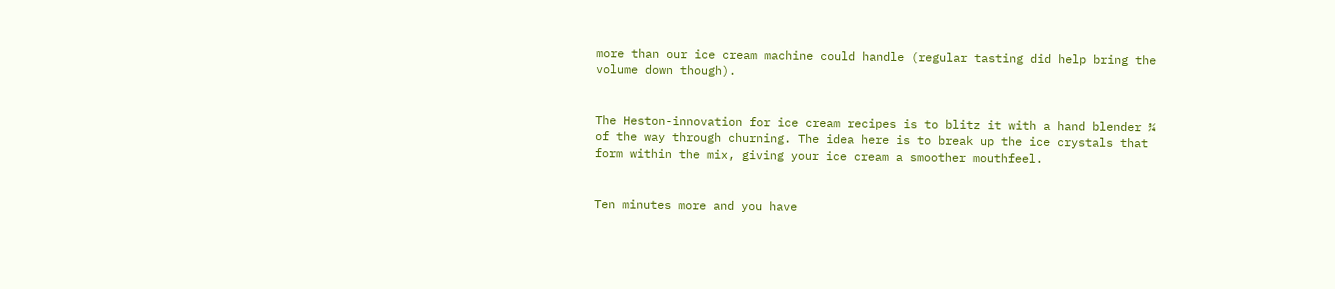more than our ice cream machine could handle (regular tasting did help bring the volume down though).


The Heston-innovation for ice cream recipes is to blitz it with a hand blender ¾ of the way through churning. The idea here is to break up the ice crystals that form within the mix, giving your ice cream a smoother mouthfeel.


Ten minutes more and you have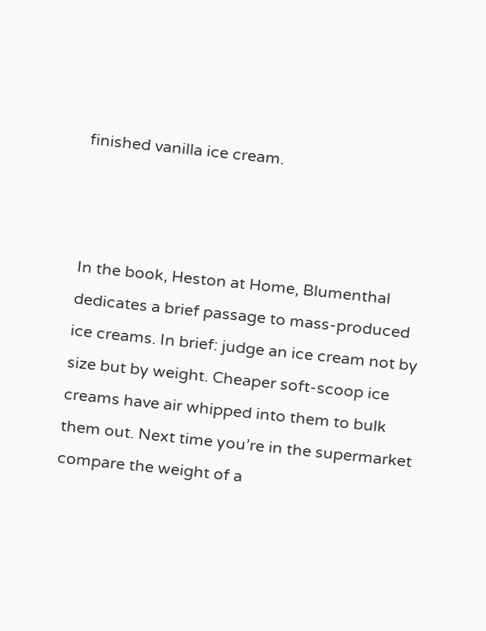finished vanilla ice cream.



In the book, Heston at Home, Blumenthal dedicates a brief passage to mass-produced ice creams. In brief: judge an ice cream not by size but by weight. Cheaper soft-scoop ice creams have air whipped into them to bulk them out. Next time you’re in the supermarket compare the weight of a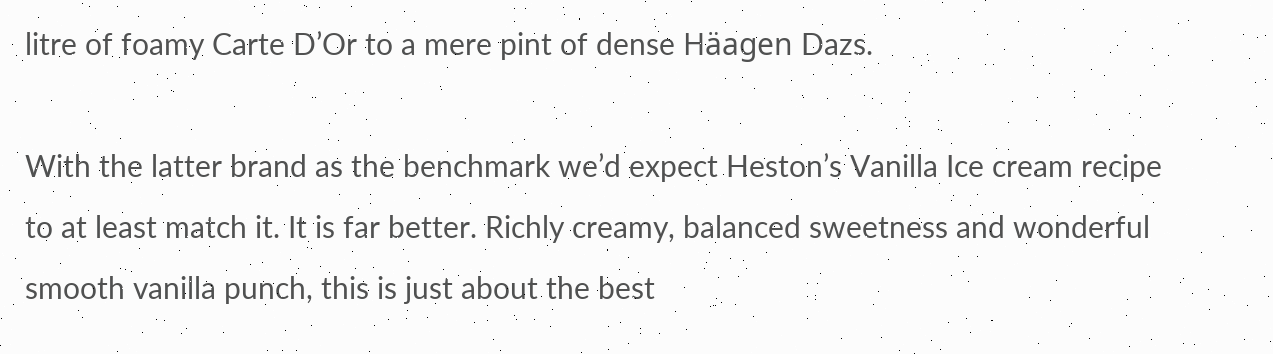litre of foamy Carte D’Or to a mere pint of dense Häagen Dazs.

With the latter brand as the benchmark we’d expect Heston’s Vanilla Ice cream recipe to at least match it. It is far better. Richly creamy, balanced sweetness and wonderful smooth vanilla punch, this is just about the best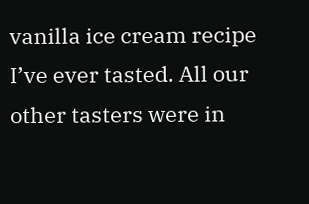vanilla ice cream recipe I’ve ever tasted. All our other tasters were in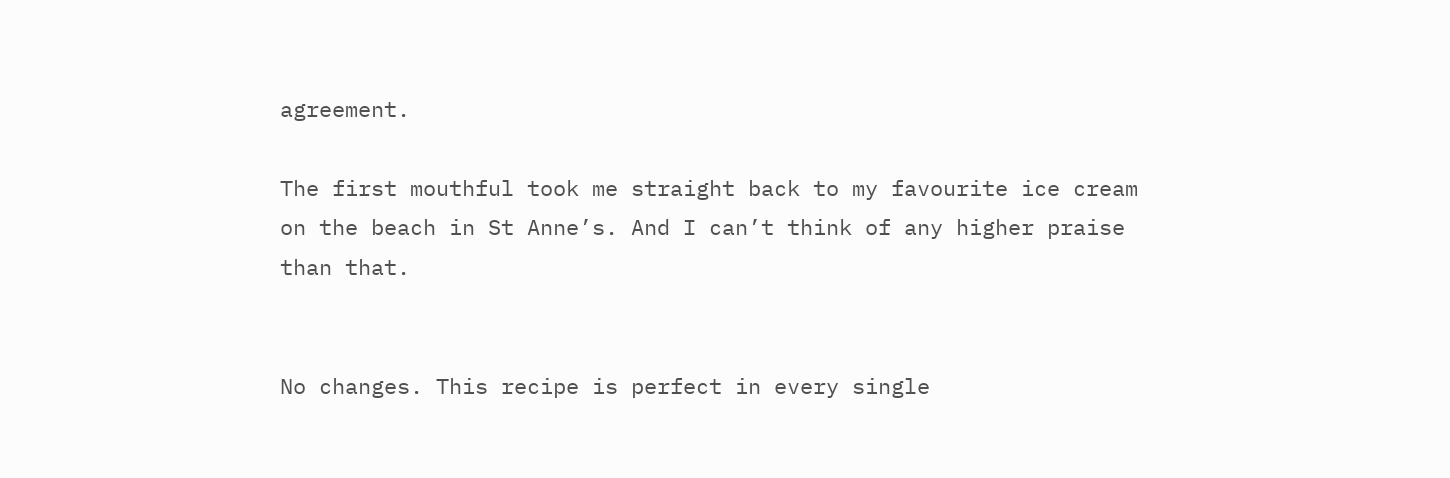agreement.

The first mouthful took me straight back to my favourite ice cream on the beach in St Anne’s. And I can’t think of any higher praise than that.


No changes. This recipe is perfect in every single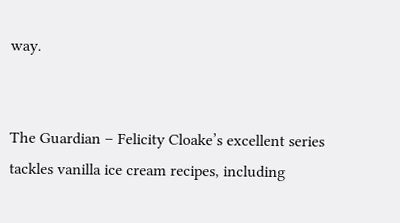way.


The Guardian – Felicity Cloake’s excellent series tackles vanilla ice cream recipes, including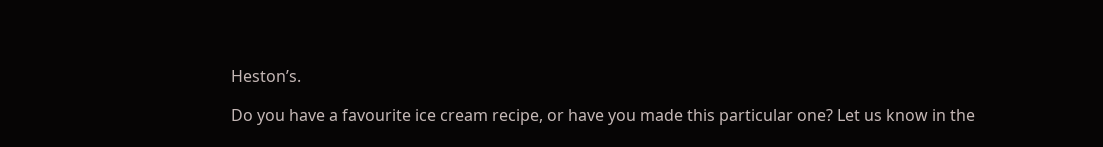Heston’s.

Do you have a favourite ice cream recipe, or have you made this particular one? Let us know in the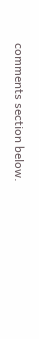comments section below.